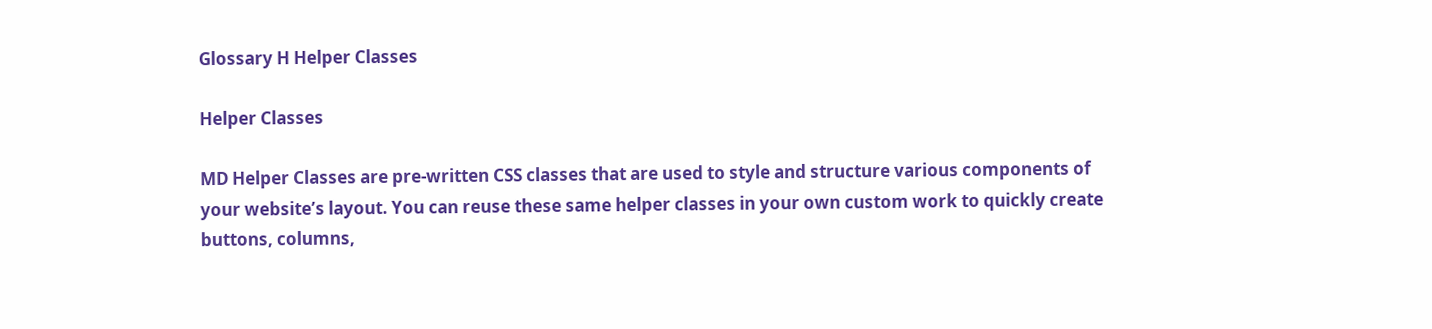Glossary H Helper Classes

Helper Classes

MD Helper Classes are pre-written CSS classes that are used to style and structure various components of your website’s layout. You can reuse these same helper classes in your own custom work to quickly create buttons, columns,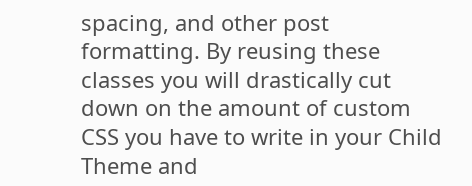spacing, and other post formatting. By reusing these classes you will drastically cut down on the amount of custom CSS you have to write in your Child Theme and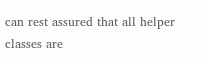can rest assured that all helper classes are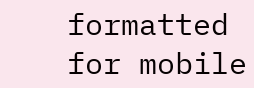formatted for mobile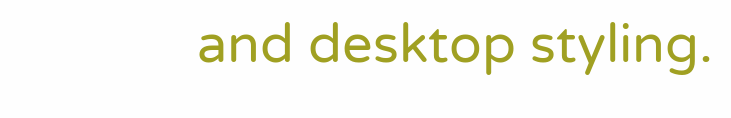and desktop styling.